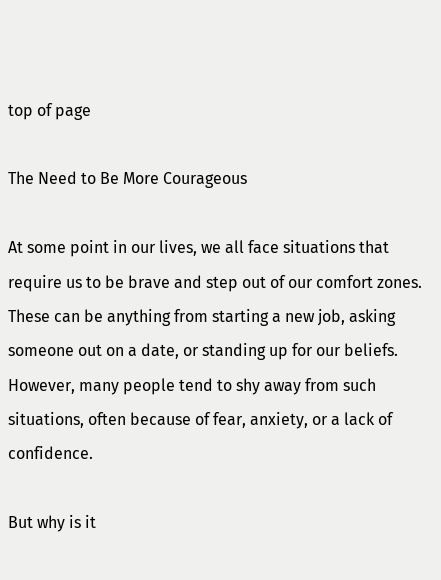top of page

The Need to Be More Courageous

At some point in our lives, we all face situations that require us to be brave and step out of our comfort zones. These can be anything from starting a new job, asking someone out on a date, or standing up for our beliefs. However, many people tend to shy away from such situations, often because of fear, anxiety, or a lack of confidence.

But why is it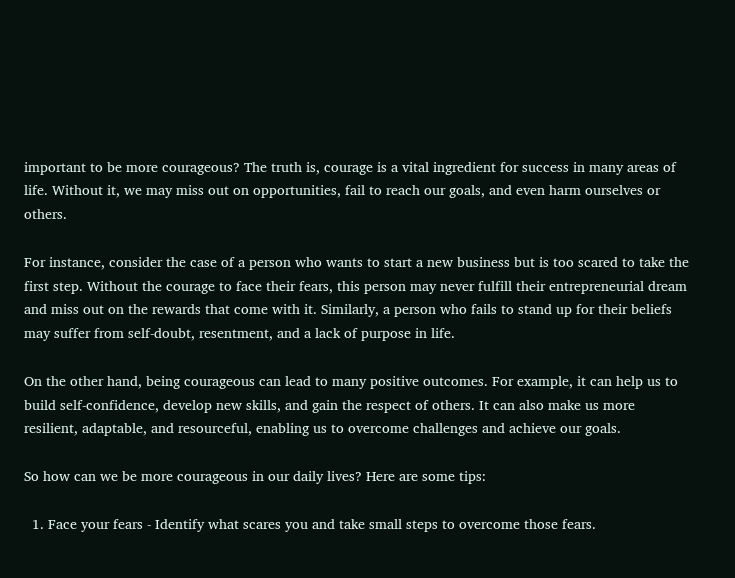important to be more courageous? The truth is, courage is a vital ingredient for success in many areas of life. Without it, we may miss out on opportunities, fail to reach our goals, and even harm ourselves or others.

For instance, consider the case of a person who wants to start a new business but is too scared to take the first step. Without the courage to face their fears, this person may never fulfill their entrepreneurial dream and miss out on the rewards that come with it. Similarly, a person who fails to stand up for their beliefs may suffer from self-doubt, resentment, and a lack of purpose in life.

On the other hand, being courageous can lead to many positive outcomes. For example, it can help us to build self-confidence, develop new skills, and gain the respect of others. It can also make us more resilient, adaptable, and resourceful, enabling us to overcome challenges and achieve our goals.

So how can we be more courageous in our daily lives? Here are some tips:

  1. Face your fears - Identify what scares you and take small steps to overcome those fears.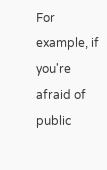For example, if you're afraid of public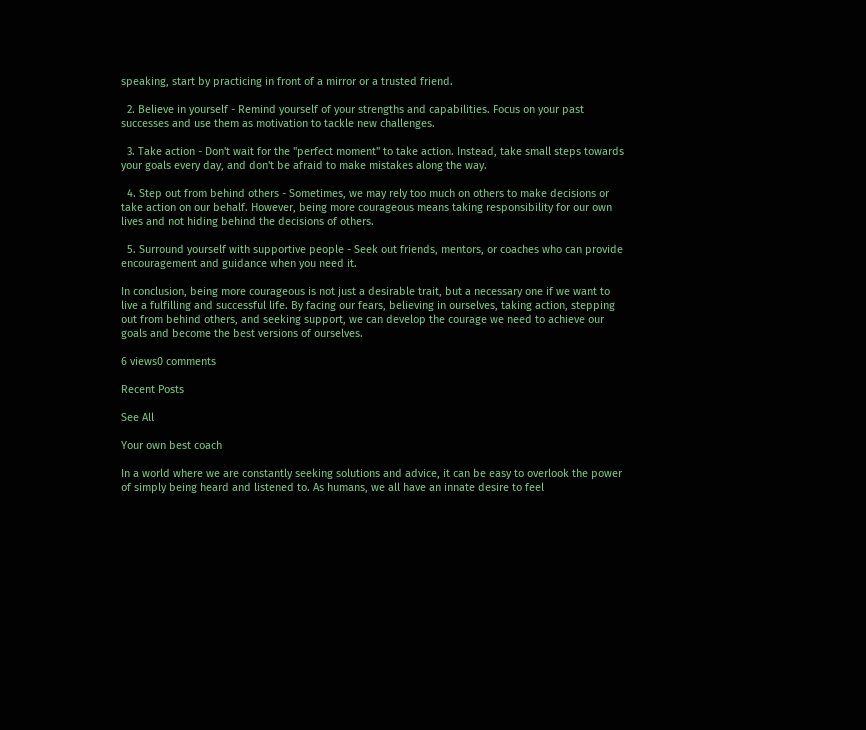speaking, start by practicing in front of a mirror or a trusted friend.

  2. Believe in yourself - Remind yourself of your strengths and capabilities. Focus on your past successes and use them as motivation to tackle new challenges.

  3. Take action - Don't wait for the "perfect moment" to take action. Instead, take small steps towards your goals every day, and don't be afraid to make mistakes along the way.

  4. Step out from behind others - Sometimes, we may rely too much on others to make decisions or take action on our behalf. However, being more courageous means taking responsibility for our own lives and not hiding behind the decisions of others.

  5. Surround yourself with supportive people - Seek out friends, mentors, or coaches who can provide encouragement and guidance when you need it.

In conclusion, being more courageous is not just a desirable trait, but a necessary one if we want to live a fulfilling and successful life. By facing our fears, believing in ourselves, taking action, stepping out from behind others, and seeking support, we can develop the courage we need to achieve our goals and become the best versions of ourselves.

6 views0 comments

Recent Posts

See All

Your own best coach

In a world where we are constantly seeking solutions and advice, it can be easy to overlook the power of simply being heard and listened to. As humans, we all have an innate desire to feel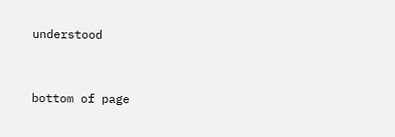understood


bottom of page